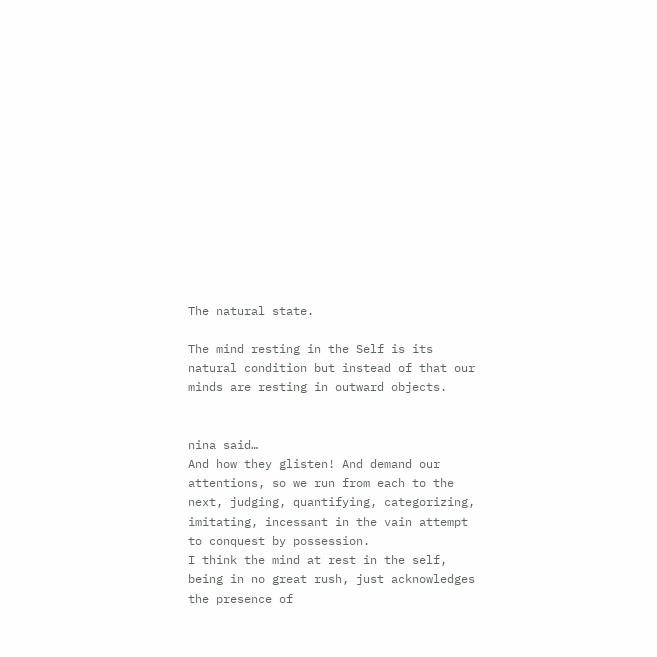The natural state.

The mind resting in the Self is its natural condition but instead of that our minds are resting in outward objects.


nina said…
And how they glisten! And demand our attentions, so we run from each to the next, judging, quantifying, categorizing, imitating, incessant in the vain attempt to conquest by possession.
I think the mind at rest in the self, being in no great rush, just acknowledges the presence of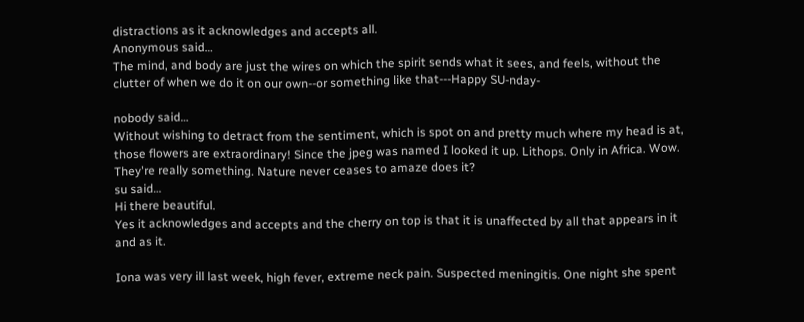distractions as it acknowledges and accepts all.
Anonymous said…
The mind, and body are just the wires on which the spirit sends what it sees, and feels, without the clutter of when we do it on our own--or something like that---Happy SU-nday-

nobody said…
Without wishing to detract from the sentiment, which is spot on and pretty much where my head is at, those flowers are extraordinary! Since the jpeg was named I looked it up. Lithops. Only in Africa. Wow. They're really something. Nature never ceases to amaze does it?
su said…
Hi there beautiful.
Yes it acknowledges and accepts and the cherry on top is that it is unaffected by all that appears in it and as it.

Iona was very ill last week, high fever, extreme neck pain. Suspected meningitis. One night she spent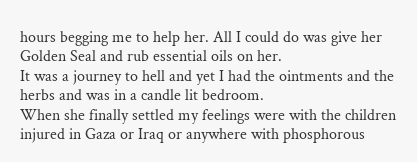hours begging me to help her. All I could do was give her Golden Seal and rub essential oils on her.
It was a journey to hell and yet I had the ointments and the herbs and was in a candle lit bedroom.
When she finally settled my feelings were with the children injured in Gaza or Iraq or anywhere with phosphorous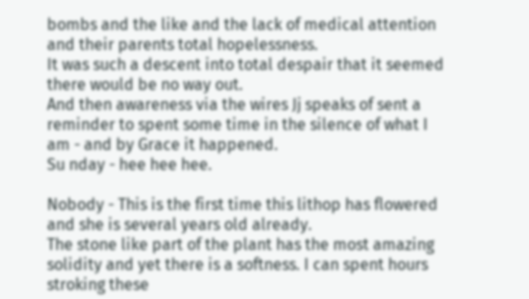bombs and the like and the lack of medical attention and their parents total hopelessness.
It was such a descent into total despair that it seemed there would be no way out.
And then awareness via the wires Jj speaks of sent a reminder to spent some time in the silence of what I am - and by Grace it happened.
Su nday - hee hee hee.

Nobody - This is the first time this lithop has flowered and she is several years old already.
The stone like part of the plant has the most amazing solidity and yet there is a softness. I can spent hours stroking these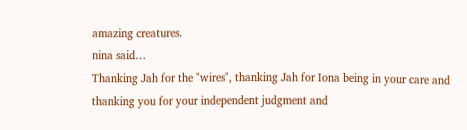amazing creatures.
nina said…
Thanking Jah for the "wires", thanking Jah for Iona being in your care and thanking you for your independent judgment and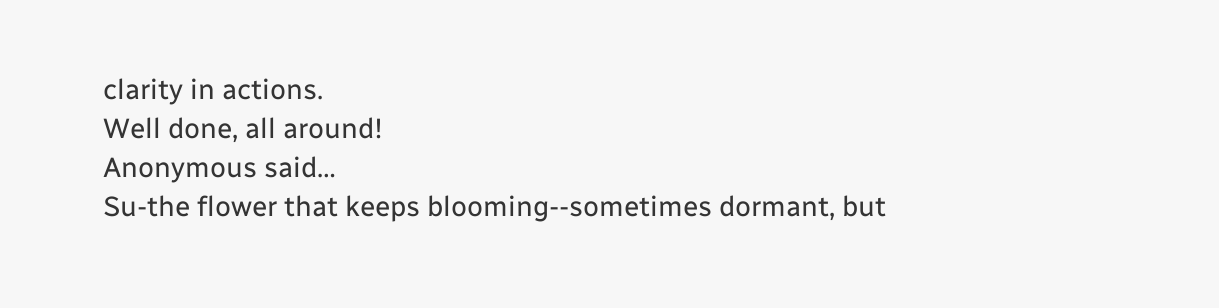clarity in actions.
Well done, all around!
Anonymous said…
Su-the flower that keeps blooming--sometimes dormant, but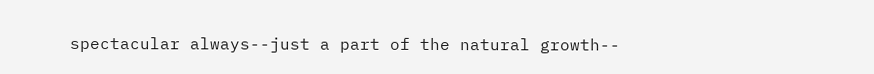spectacular always--just a part of the natural growth--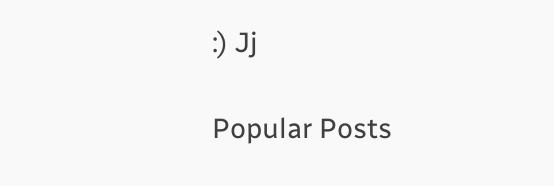:) Jj

Popular Posts